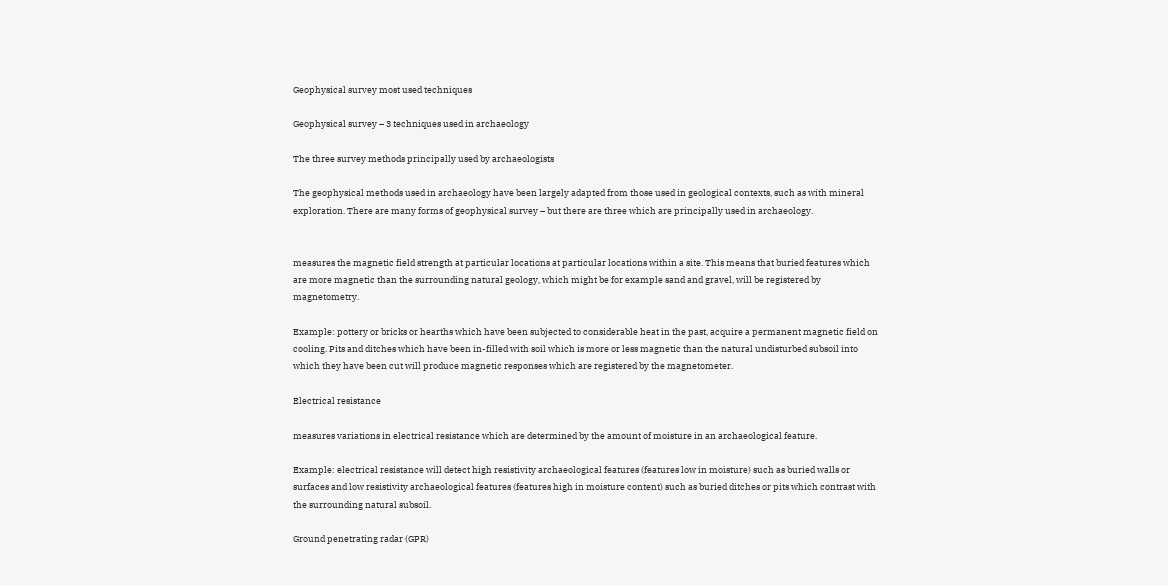Geophysical survey most used techniques

Geophysical survey – 3 techniques used in archaeology

The three survey methods principally used by archaeologists

The geophysical methods used in archaeology have been largely adapted from those used in geological contexts, such as with mineral exploration. There are many forms of geophysical survey – but there are three which are principally used in archaeology.


measures the magnetic field strength at particular locations at particular locations within a site. This means that buried features which are more magnetic than the surrounding natural geology, which might be for example sand and gravel, will be registered by magnetometry.

Example: pottery or bricks or hearths which have been subjected to considerable heat in the past, acquire a permanent magnetic field on cooling. Pits and ditches which have been in-filled with soil which is more or less magnetic than the natural undisturbed subsoil into which they have been cut will produce magnetic responses which are registered by the magnetometer.

Electrical resistance

measures variations in electrical resistance which are determined by the amount of moisture in an archaeological feature.

Example: electrical resistance will detect high resistivity archaeological features (features low in moisture) such as buried walls or surfaces and low resistivity archaeological features (features high in moisture content) such as buried ditches or pits which contrast with the surrounding natural subsoil.

Ground penetrating radar (GPR)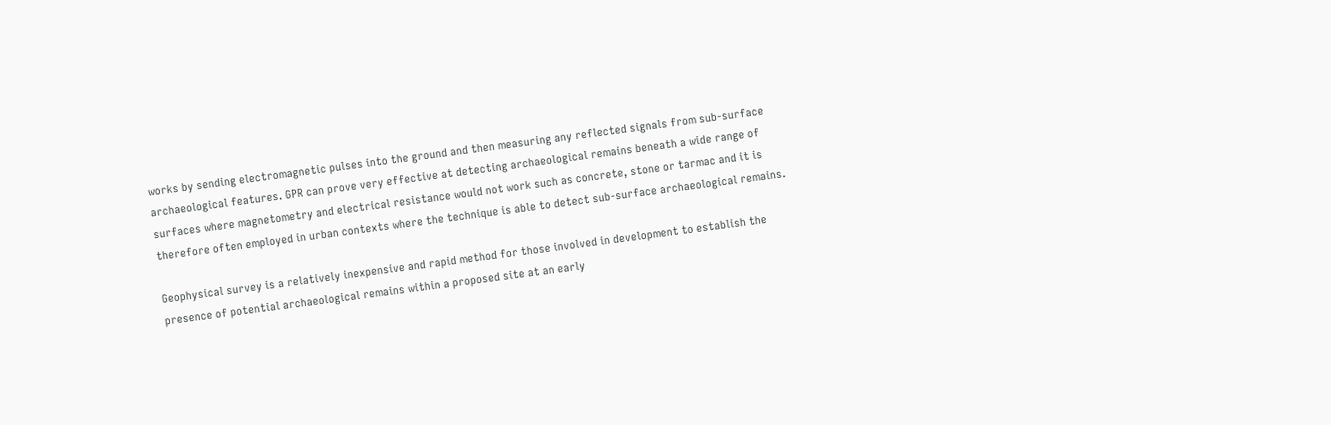works by sending electromagnetic pulses into the ground and then measuring any reflected signals from sub-surface archaeological features. GPR can prove very effective at detecting archaeological remains beneath a wide range of surfaces where magnetometry and electrical resistance would not work such as concrete, stone or tarmac and it is therefore often employed in urban contexts where the technique is able to detect sub-surface archaeological remains.

Geophysical survey is a relatively inexpensive and rapid method for those involved in development to establish the presence of potential archaeological remains within a proposed site at an early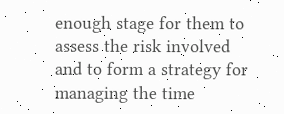enough stage for them to assess the risk involved and to form a strategy for managing the time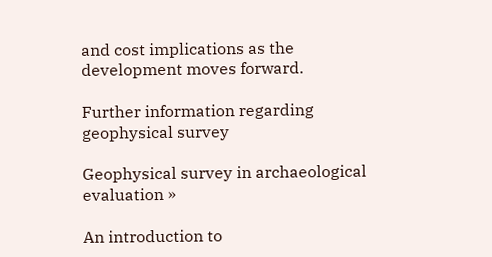and cost implications as the development moves forward.

Further information regarding geophysical survey

Geophysical survey in archaeological evaluation »

An introduction to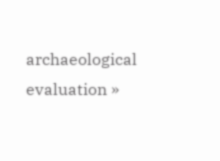archaeological evaluation »